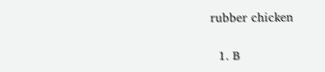rubber chicken

  1. B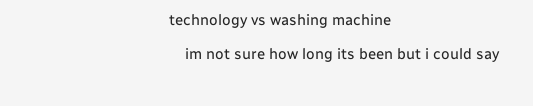technology vs washing machine

    im not sure how long its been but i could say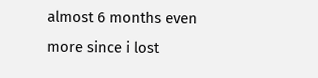almost 6 months even more since i lost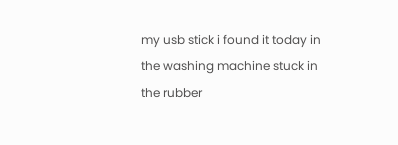my usb stick i found it today in the washing machine stuck in the rubber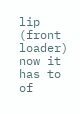lip (front loader) now it has to of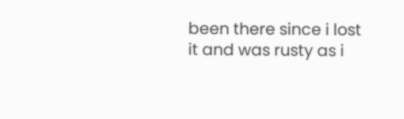been there since i lost it and was rusty as i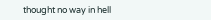thought no way in hell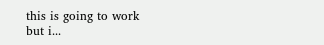this is going to work but i...